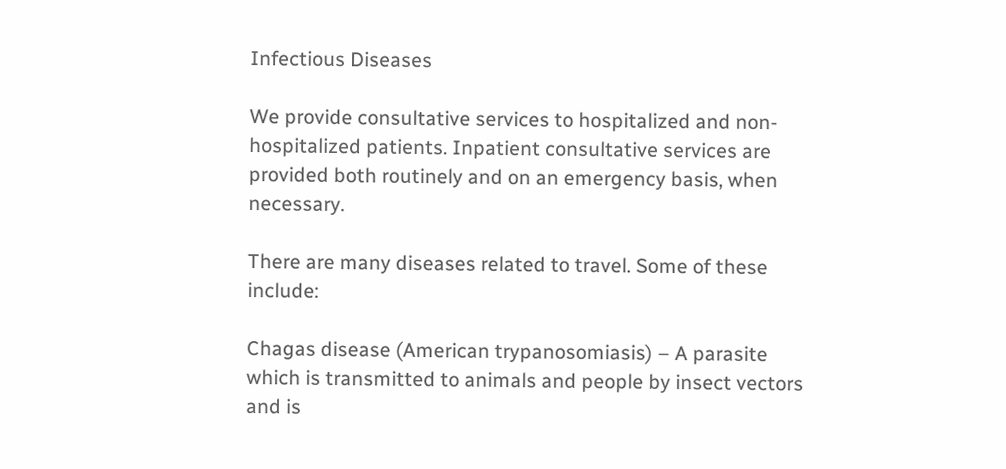Infectious Diseases

We provide consultative services to hospitalized and non-hospitalized patients. Inpatient consultative services are provided both routinely and on an emergency basis, when necessary.

There are many diseases related to travel. Some of these include:

Chagas disease (American trypanosomiasis) – A parasite which is transmitted to animals and people by insect vectors and is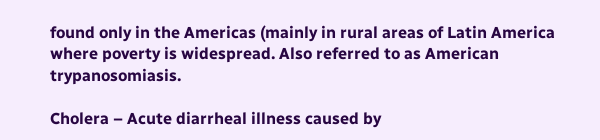found only in the Americas (mainly in rural areas of Latin America where poverty is widespread. Also referred to as American trypanosomiasis.

Cholera – Acute diarrheal illness caused by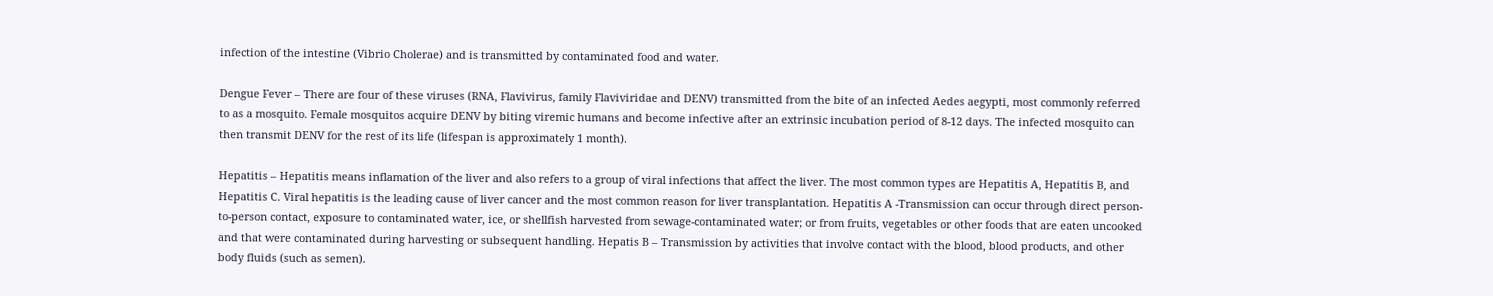infection of the intestine (Vibrio Cholerae) and is transmitted by contaminated food and water.

Dengue Fever – There are four of these viruses (RNA, Flavivirus, family Flaviviridae and DENV) transmitted from the bite of an infected Aedes aegypti, most commonly referred to as a mosquito. Female mosquitos acquire DENV by biting viremic humans and become infective after an extrinsic incubation period of 8-12 days. The infected mosquito can then transmit DENV for the rest of its life (lifespan is approximately 1 month).

Hepatitis – Hepatitis means inflamation of the liver and also refers to a group of viral infections that affect the liver. The most common types are Hepatitis A, Hepatitis B, and Hepatitis C. Viral hepatitis is the leading cause of liver cancer and the most common reason for liver transplantation. Hepatitis A -Transmission can occur through direct person-to-person contact, exposure to contaminated water, ice, or shellfish harvested from sewage-contaminated water; or from fruits, vegetables or other foods that are eaten uncooked and that were contaminated during harvesting or subsequent handling. Hepatis B – Transmission by activities that involve contact with the blood, blood products, and other body fluids (such as semen).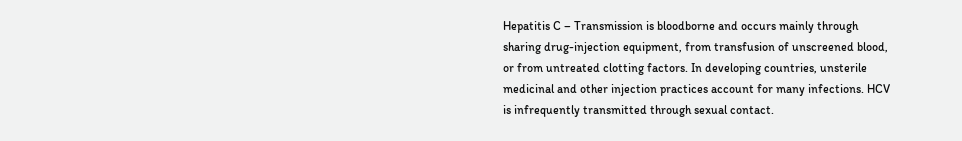Hepatitis C – Transmission is bloodborne and occurs mainly through sharing drug-injection equipment, from transfusion of unscreened blood, or from untreated clotting factors. In developing countries, unsterile medicinal and other injection practices account for many infections. HCV is infrequently transmitted through sexual contact.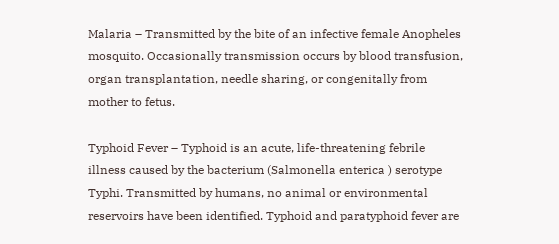Malaria – Transmitted by the bite of an infective female Anopheles mosquito. Occasionally transmission occurs by blood transfusion, organ transplantation, needle sharing, or congenitally from mother to fetus.

Typhoid Fever – Typhoid is an acute, life-threatening febrile illness caused by the bacterium (Salmonella enterica ) serotype Typhi. Transmitted by humans, no animal or environmental reservoirs have been identified. Typhoid and paratyphoid fever are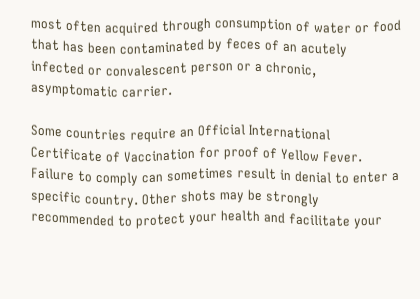most often acquired through consumption of water or food that has been contaminated by feces of an acutely infected or convalescent person or a chronic, asymptomatic carrier.

Some countries require an Official International Certificate of Vaccination for proof of Yellow Fever. Failure to comply can sometimes result in denial to enter a specific country. Other shots may be strongly recommended to protect your health and facilitate your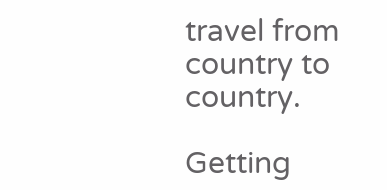travel from country to country.

Getting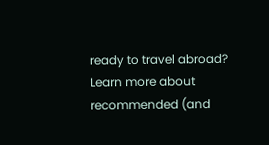ready to travel abroad?
Learn more about recommended (and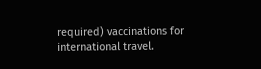required) vaccinations for international travel.